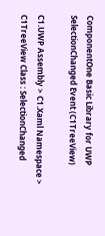ComponentOne Basic Library for UWP
SelectionChanged Event (C1TreeView)

C1.UWP Assembly > C1.Xaml Namespace > C1TreeView Class : SelectionChanged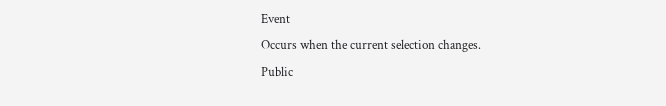Event
Occurs when the current selection changes.
Public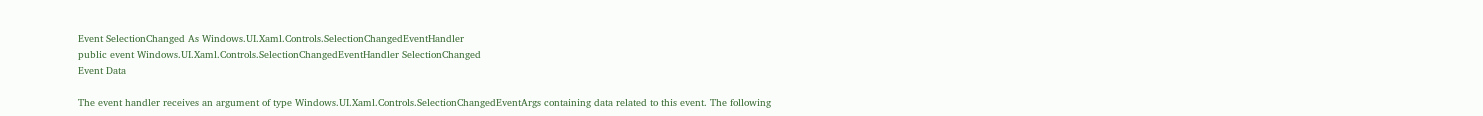Event SelectionChanged As Windows.UI.Xaml.Controls.SelectionChangedEventHandler
public event Windows.UI.Xaml.Controls.SelectionChangedEventHandler SelectionChanged
Event Data

The event handler receives an argument of type Windows.UI.Xaml.Controls.SelectionChangedEventArgs containing data related to this event. The following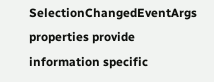SelectionChangedEventArgs properties provide information specific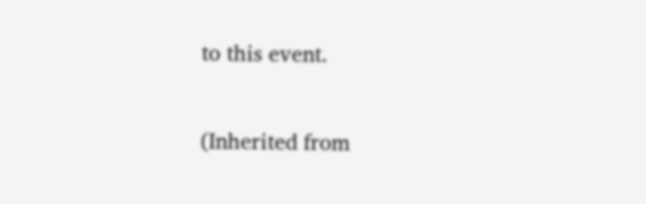to this event.

(Inherited from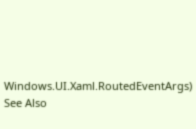Windows.UI.Xaml.RoutedEventArgs)
See Also